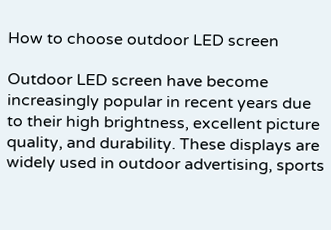How to choose outdoor LED screen

Outdoor LED screen have become increasingly popular in recent years due to their high brightness, excellent picture quality, and durability. These displays are widely used in outdoor advertising, sports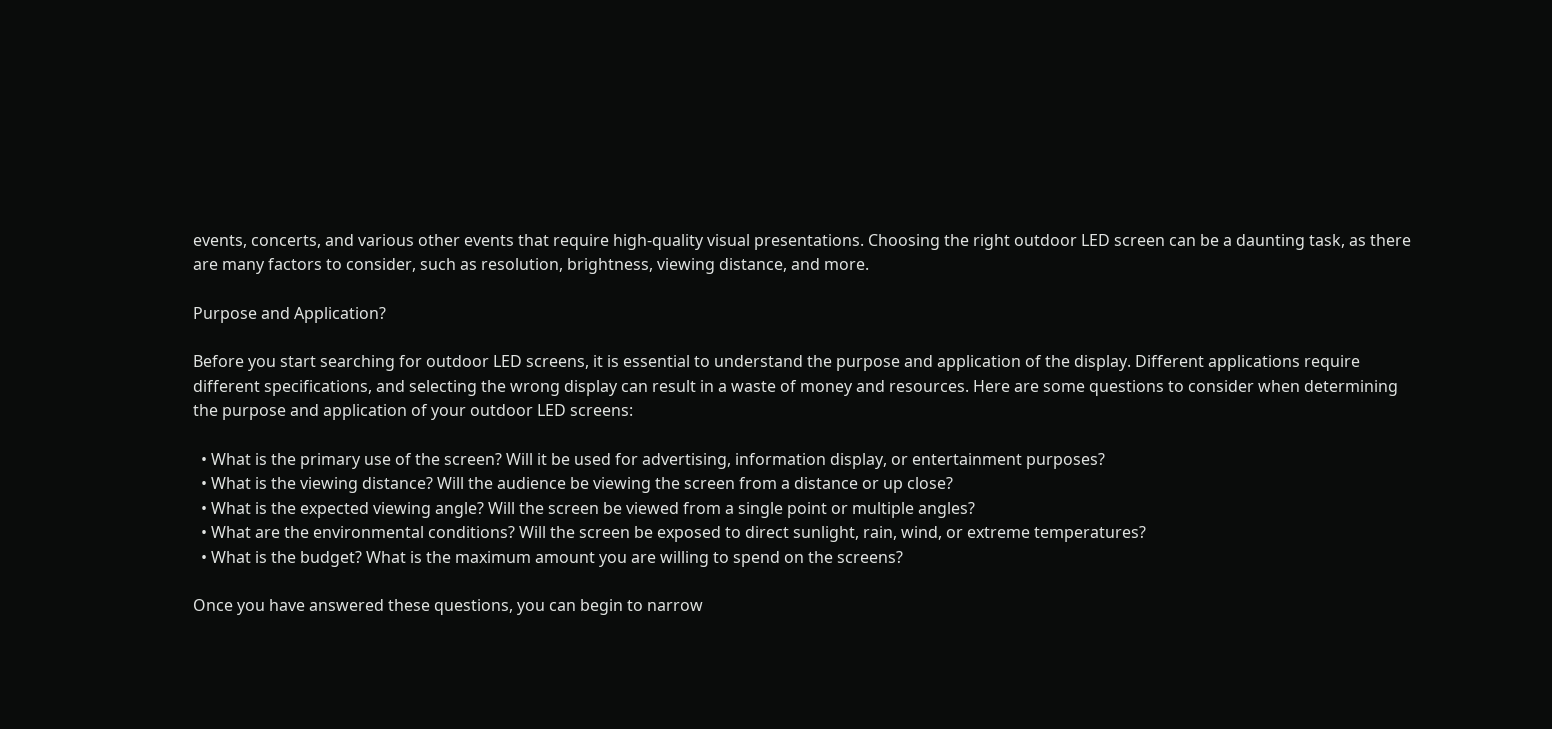events, concerts, and various other events that require high-quality visual presentations. Choosing the right outdoor LED screen can be a daunting task, as there are many factors to consider, such as resolution, brightness, viewing distance, and more.

Purpose and Application?

Before you start searching for outdoor LED screens, it is essential to understand the purpose and application of the display. Different applications require different specifications, and selecting the wrong display can result in a waste of money and resources. Here are some questions to consider when determining the purpose and application of your outdoor LED screens:

  • What is the primary use of the screen? Will it be used for advertising, information display, or entertainment purposes?
  • What is the viewing distance? Will the audience be viewing the screen from a distance or up close?
  • What is the expected viewing angle? Will the screen be viewed from a single point or multiple angles?
  • What are the environmental conditions? Will the screen be exposed to direct sunlight, rain, wind, or extreme temperatures?
  • What is the budget? What is the maximum amount you are willing to spend on the screens?

Once you have answered these questions, you can begin to narrow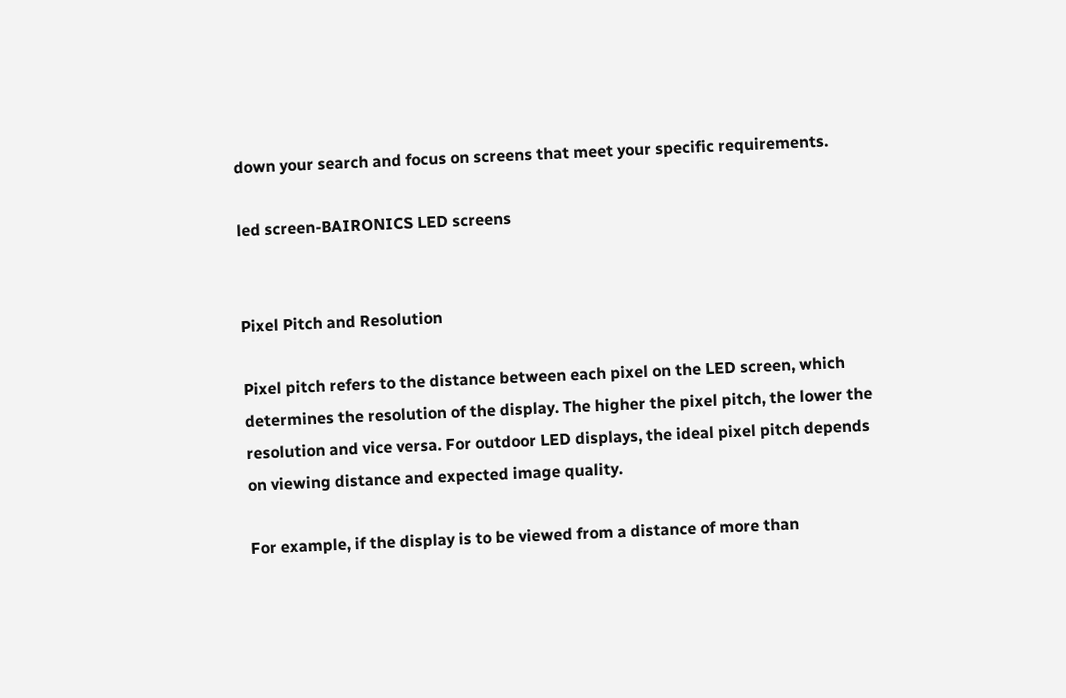down your search and focus on screens that meet your specific requirements.

led screen-BAIRONICS LED screens


Pixel Pitch and Resolution

Pixel pitch refers to the distance between each pixel on the LED screen, which determines the resolution of the display. The higher the pixel pitch, the lower the resolution and vice versa. For outdoor LED displays, the ideal pixel pitch depends on viewing distance and expected image quality.

For example, if the display is to be viewed from a distance of more than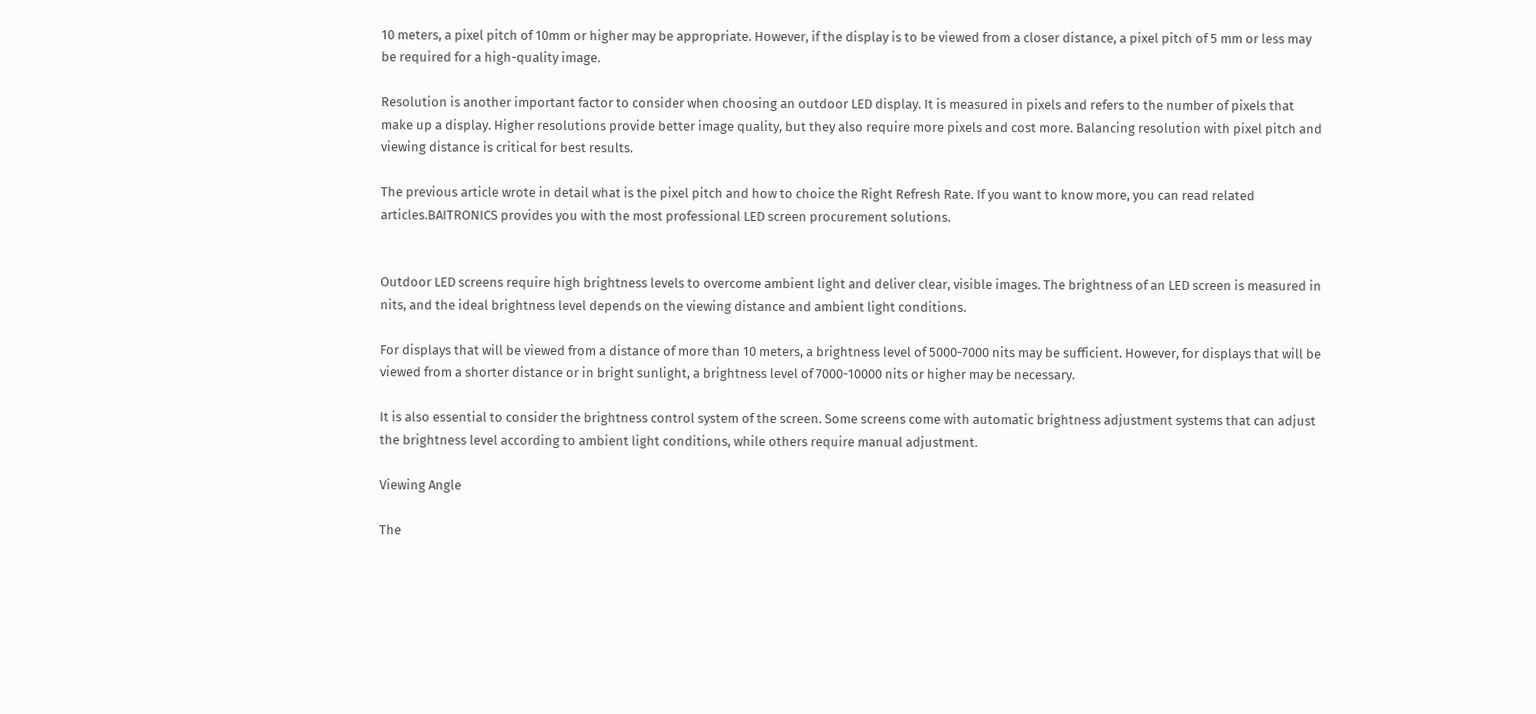10 meters, a pixel pitch of 10mm or higher may be appropriate. However, if the display is to be viewed from a closer distance, a pixel pitch of 5 mm or less may be required for a high-quality image.

Resolution is another important factor to consider when choosing an outdoor LED display. It is measured in pixels and refers to the number of pixels that make up a display. Higher resolutions provide better image quality, but they also require more pixels and cost more. Balancing resolution with pixel pitch and viewing distance is critical for best results.

The previous article wrote in detail what is the pixel pitch and how to choice the Right Refresh Rate. If you want to know more, you can read related articles.BAITRONICS provides you with the most professional LED screen procurement solutions.


Outdoor LED screens require high brightness levels to overcome ambient light and deliver clear, visible images. The brightness of an LED screen is measured in nits, and the ideal brightness level depends on the viewing distance and ambient light conditions.

For displays that will be viewed from a distance of more than 10 meters, a brightness level of 5000-7000 nits may be sufficient. However, for displays that will be viewed from a shorter distance or in bright sunlight, a brightness level of 7000-10000 nits or higher may be necessary.

It is also essential to consider the brightness control system of the screen. Some screens come with automatic brightness adjustment systems that can adjust the brightness level according to ambient light conditions, while others require manual adjustment.

Viewing Angle

The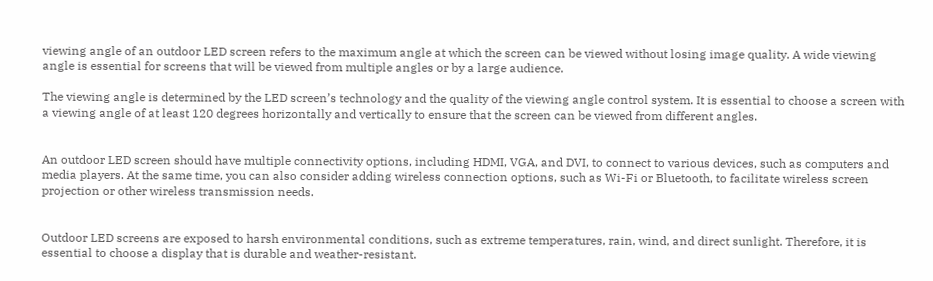viewing angle of an outdoor LED screen refers to the maximum angle at which the screen can be viewed without losing image quality. A wide viewing angle is essential for screens that will be viewed from multiple angles or by a large audience.

The viewing angle is determined by the LED screen’s technology and the quality of the viewing angle control system. It is essential to choose a screen with a viewing angle of at least 120 degrees horizontally and vertically to ensure that the screen can be viewed from different angles.


An outdoor LED screen should have multiple connectivity options, including HDMI, VGA, and DVI, to connect to various devices, such as computers and media players. At the same time, you can also consider adding wireless connection options, such as Wi-Fi or Bluetooth, to facilitate wireless screen projection or other wireless transmission needs.


Outdoor LED screens are exposed to harsh environmental conditions, such as extreme temperatures, rain, wind, and direct sunlight. Therefore, it is essential to choose a display that is durable and weather-resistant.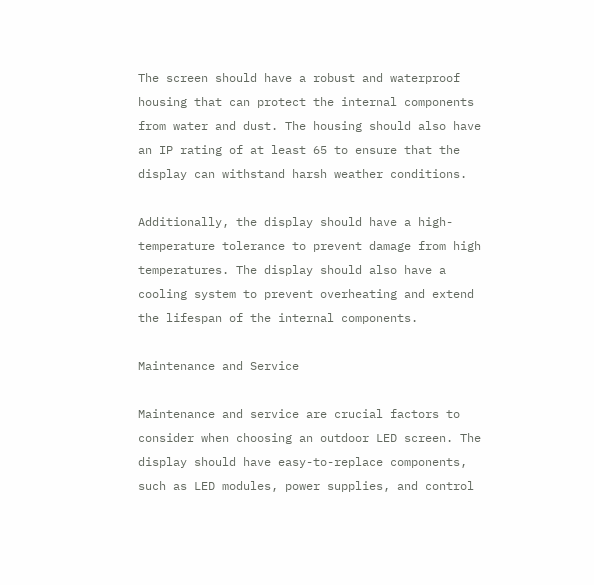The screen should have a robust and waterproof housing that can protect the internal components from water and dust. The housing should also have an IP rating of at least 65 to ensure that the display can withstand harsh weather conditions.

Additionally, the display should have a high-temperature tolerance to prevent damage from high temperatures. The display should also have a cooling system to prevent overheating and extend the lifespan of the internal components.

Maintenance and Service

Maintenance and service are crucial factors to consider when choosing an outdoor LED screen. The display should have easy-to-replace components, such as LED modules, power supplies, and control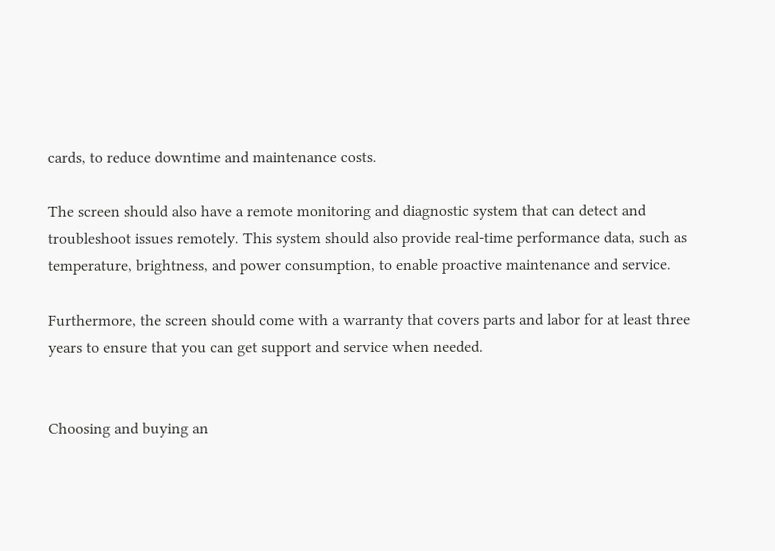cards, to reduce downtime and maintenance costs.

The screen should also have a remote monitoring and diagnostic system that can detect and troubleshoot issues remotely. This system should also provide real-time performance data, such as temperature, brightness, and power consumption, to enable proactive maintenance and service.

Furthermore, the screen should come with a warranty that covers parts and labor for at least three years to ensure that you can get support and service when needed.


Choosing and buying an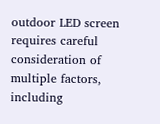outdoor LED screen requires careful consideration of multiple factors, including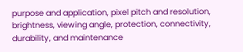purpose and application, pixel pitch and resolution, brightness, viewing angle, protection, connectivity, durability, and maintenance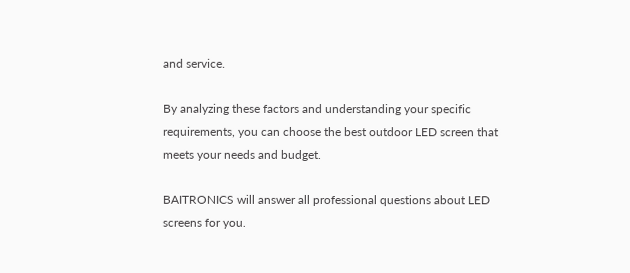and service.

By analyzing these factors and understanding your specific requirements, you can choose the best outdoor LED screen that meets your needs and budget.

BAITRONICS will answer all professional questions about LED screens for you.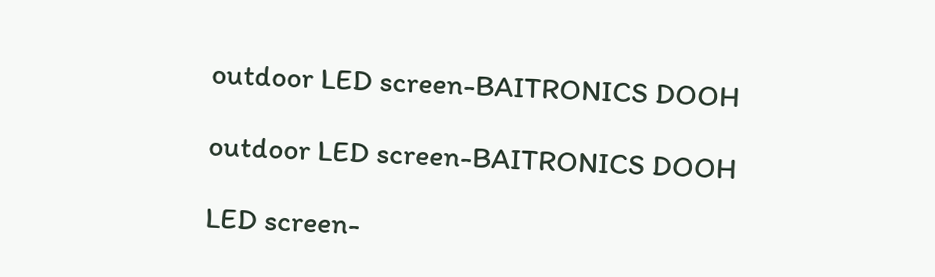outdoor LED screen-BAITRONICS DOOH

outdoor LED screen-BAITRONICS DOOH

LED screen-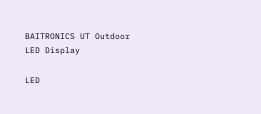BAITRONICS UT Outdoor LED Display

LED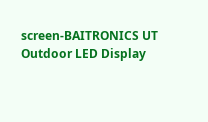screen-BAITRONICS UT Outdoor LED Display